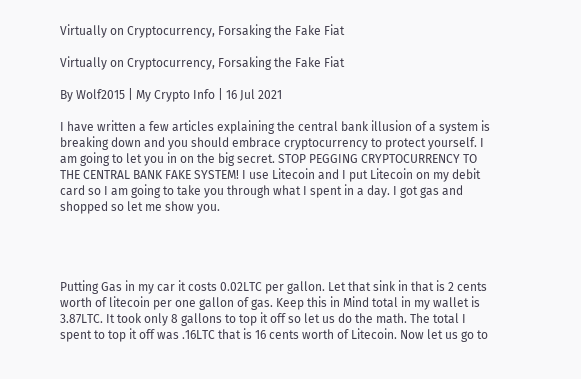Virtually on Cryptocurrency, Forsaking the Fake Fiat

Virtually on Cryptocurrency, Forsaking the Fake Fiat

By Wolf2015 | My Crypto Info | 16 Jul 2021

I have written a few articles explaining the central bank illusion of a system is breaking down and you should embrace cryptocurrency to protect yourself. I am going to let you in on the big secret. STOP PEGGING CRYPTOCURRENCY TO THE CENTRAL BANK FAKE SYSTEM! I use Litecoin and I put Litecoin on my debit card so I am going to take you through what I spent in a day. I got gas and shopped so let me show you.




Putting Gas in my car it costs 0.02LTC per gallon. Let that sink in that is 2 cents worth of litecoin per one gallon of gas. Keep this in Mind total in my wallet is 3.87LTC. It took only 8 gallons to top it off so let us do the math. The total I spent to top it off was .16LTC that is 16 cents worth of Litecoin. Now let us go to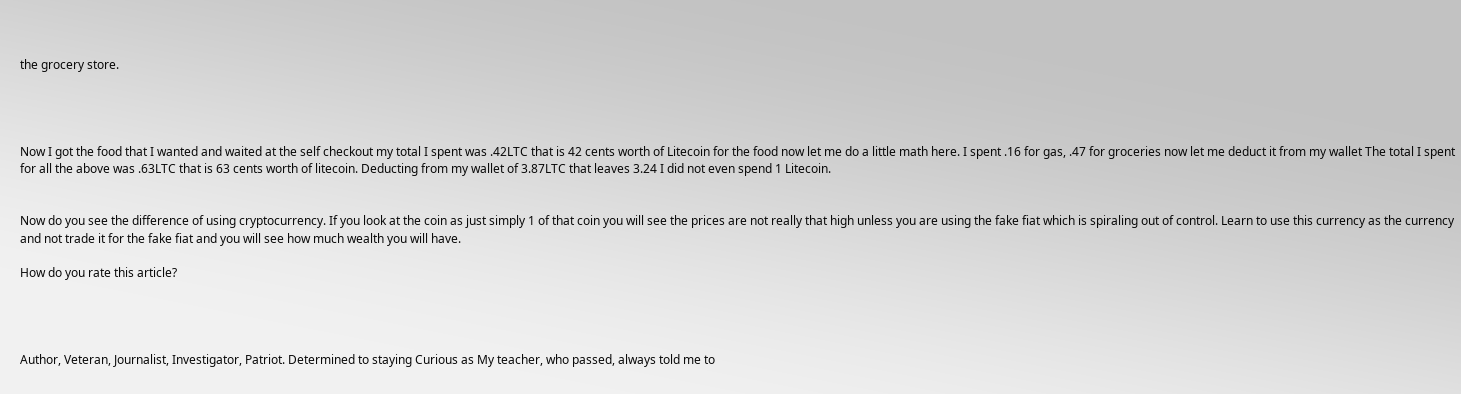the grocery store.




Now I got the food that I wanted and waited at the self checkout my total I spent was .42LTC that is 42 cents worth of Litecoin for the food now let me do a little math here. I spent .16 for gas, .47 for groceries now let me deduct it from my wallet The total I spent for all the above was .63LTC that is 63 cents worth of litecoin. Deducting from my wallet of 3.87LTC that leaves 3.24 I did not even spend 1 Litecoin.


Now do you see the difference of using cryptocurrency. If you look at the coin as just simply 1 of that coin you will see the prices are not really that high unless you are using the fake fiat which is spiraling out of control. Learn to use this currency as the currency and not trade it for the fake fiat and you will see how much wealth you will have.

How do you rate this article?




Author, Veteran, Journalist, Investigator, Patriot. Determined to staying Curious as My teacher, who passed, always told me to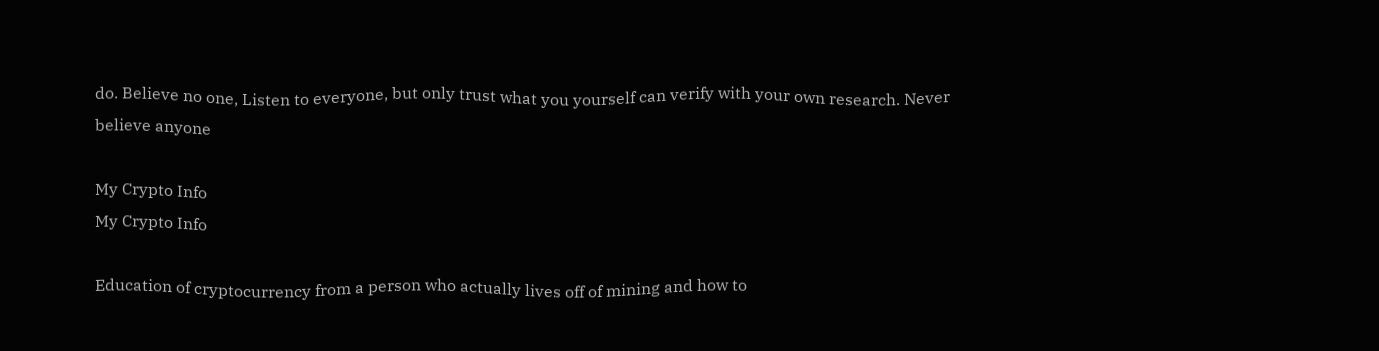do. Believe no one, Listen to everyone, but only trust what you yourself can verify with your own research. Never believe anyone

My Crypto Info
My Crypto Info

Education of cryptocurrency from a person who actually lives off of mining and how to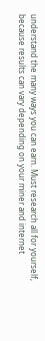understand the many ways you can earn. Must research all for yourself, because results can vary depending on your miner and internet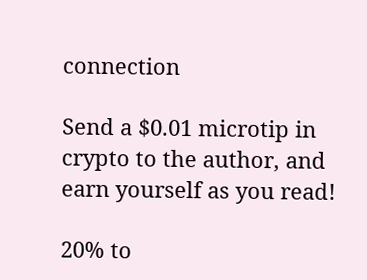connection

Send a $0.01 microtip in crypto to the author, and earn yourself as you read!

20% to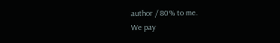author / 80% to me.
We pay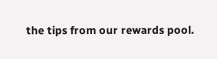the tips from our rewards pool.